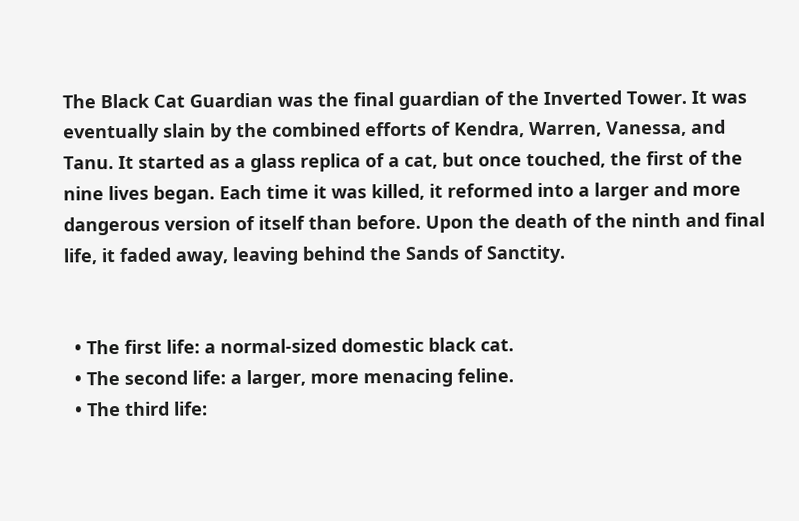The Black Cat Guardian was the final guardian of the Inverted Tower. It was eventually slain by the combined efforts of Kendra, Warren, Vanessa, and Tanu. It started as a glass replica of a cat, but once touched, the first of the nine lives began. Each time it was killed, it reformed into a larger and more dangerous version of itself than before. Upon the death of the ninth and final life, it faded away, leaving behind the Sands of Sanctity.


  • The first life: a normal-sized domestic black cat.
  • The second life: a larger, more menacing feline.
  • The third life: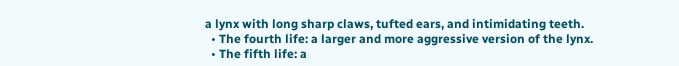a lynx with long sharp claws, tufted ears, and intimidating teeth.
  • The fourth life: a larger and more aggressive version of the lynx.
  • The fifth life: a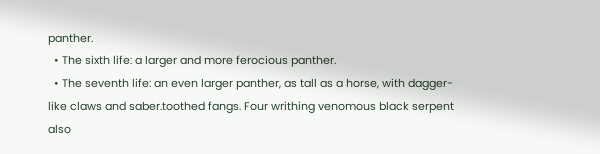panther.
  • The sixth life: a larger and more ferocious panther.
  • The seventh life: an even larger panther, as tall as a horse, with dagger-like claws and saber.toothed fangs. Four writhing venomous black serpent also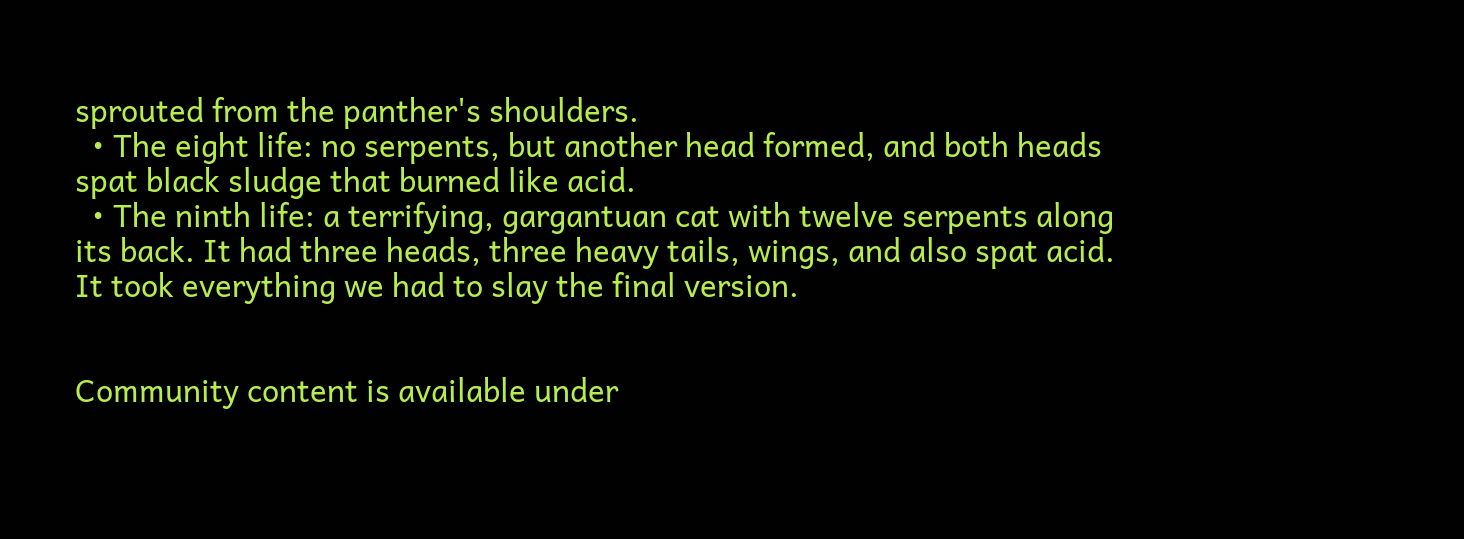sprouted from the panther's shoulders.
  • The eight life: no serpents, but another head formed, and both heads spat black sludge that burned like acid.
  • The ninth life: a terrifying, gargantuan cat with twelve serpents along its back. It had three heads, three heavy tails, wings, and also spat acid. It took everything we had to slay the final version.


Community content is available under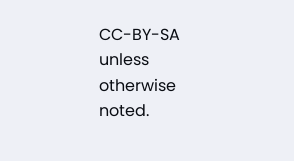CC-BY-SA unless otherwise noted.